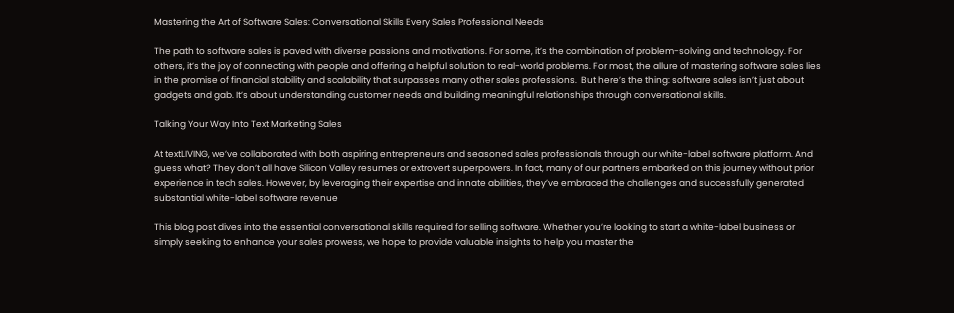Mastering the Art of Software Sales: Conversational Skills Every Sales Professional Needs

The path to software sales is paved with diverse passions and motivations. For some, it’s the combination of problem-solving and technology. For others, it’s the joy of connecting with people and offering a helpful solution to real-world problems. For most, the allure of mastering software sales lies in the promise of financial stability and scalability that surpasses many other sales professions.  But here’s the thing: software sales isn’t just about gadgets and gab. It’s about understanding customer needs and building meaningful relationships through conversational skills.

Talking Your Way Into Text Marketing Sales

At textLIVING, we’ve collaborated with both aspiring entrepreneurs and seasoned sales professionals through our white-label software platform. And guess what? They don’t all have Silicon Valley resumes or extrovert superpowers. In fact, many of our partners embarked on this journey without prior experience in tech sales. However, by leveraging their expertise and innate abilities, they’ve embraced the challenges and successfully generated substantial white-label software revenue

This blog post dives into the essential conversational skills required for selling software. Whether you’re looking to start a white-label business or simply seeking to enhance your sales prowess, we hope to provide valuable insights to help you master the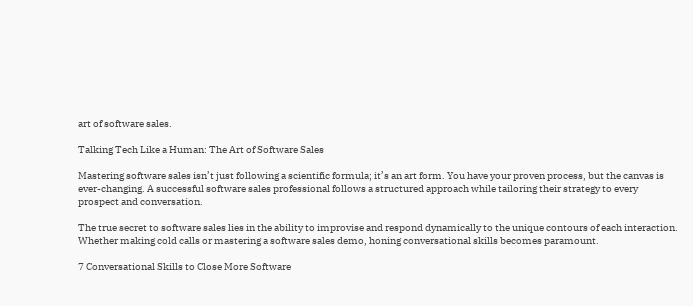art of software sales.

Talking Tech Like a Human: The Art of Software Sales

Mastering software sales isn’t just following a scientific formula; it’s an art form. You have your proven process, but the canvas is ever-changing. A successful software sales professional follows a structured approach while tailoring their strategy to every prospect and conversation.

The true secret to software sales lies in the ability to improvise and respond dynamically to the unique contours of each interaction. Whether making cold calls or mastering a software sales demo, honing conversational skills becomes paramount.

7 Conversational Skills to Close More Software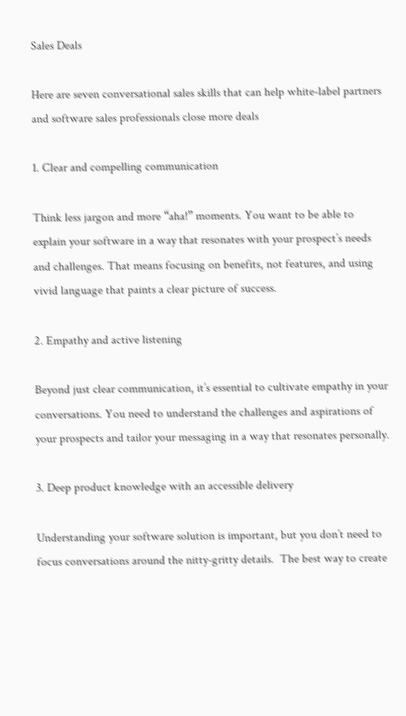Sales Deals

Here are seven conversational sales skills that can help white-label partners and software sales professionals close more deals

1. Clear and compelling communication

Think less jargon and more “aha!” moments. You want to be able to explain your software in a way that resonates with your prospect’s needs and challenges. That means focusing on benefits, not features, and using vivid language that paints a clear picture of success.

2. Empathy and active listening

Beyond just clear communication, it’s essential to cultivate empathy in your conversations. You need to understand the challenges and aspirations of your prospects and tailor your messaging in a way that resonates personally.

3. Deep product knowledge with an accessible delivery

Understanding your software solution is important, but you don’t need to focus conversations around the nitty-gritty details.  The best way to create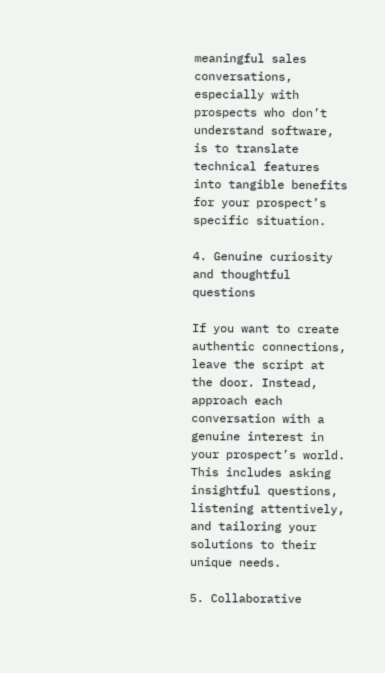meaningful sales conversations, especially with prospects who don’t understand software, is to translate technical features into tangible benefits for your prospect’s specific situation.

4. Genuine curiosity and thoughtful questions

If you want to create authentic connections, leave the script at the door. Instead, approach each conversation with a genuine interest in your prospect’s world. This includes asking insightful questions, listening attentively, and tailoring your solutions to their unique needs.

5. Collaborative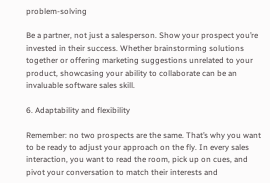problem-solving

Be a partner, not just a salesperson. Show your prospect you’re invested in their success. Whether brainstorming solutions together or offering marketing suggestions unrelated to your product, showcasing your ability to collaborate can be an invaluable software sales skill.

6. Adaptability and flexibility

Remember: no two prospects are the same. That’s why you want to be ready to adjust your approach on the fly. In every sales interaction, you want to read the room, pick up on cues, and pivot your conversation to match their interests and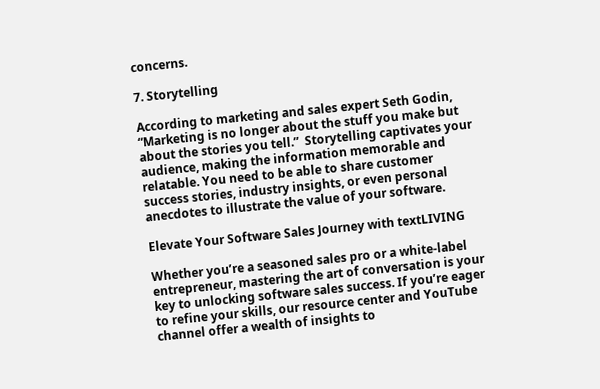concerns.

7. Storytelling

According to marketing and sales expert Seth Godin, “Marketing is no longer about the stuff you make but about the stories you tell.”  Storytelling captivates your audience, making the information memorable and relatable. You need to be able to share customer success stories, industry insights, or even personal anecdotes to illustrate the value of your software.

Elevate Your Software Sales Journey with textLIVING

Whether you’re a seasoned sales pro or a white-label entrepreneur, mastering the art of conversation is your key to unlocking software sales success. If you’re eager to refine your skills, our resource center and YouTube channel offer a wealth of insights to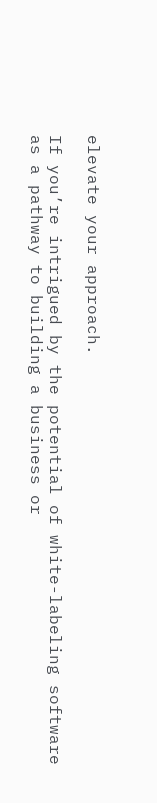elevate your approach.

If you’re intrigued by the potential of white-labeling software as a pathway to building a business or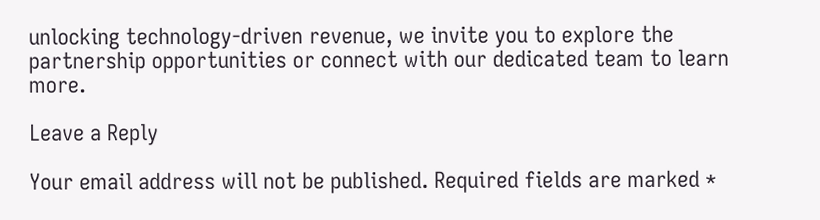unlocking technology-driven revenue, we invite you to explore the partnership opportunities or connect with our dedicated team to learn more.

Leave a Reply

Your email address will not be published. Required fields are marked *